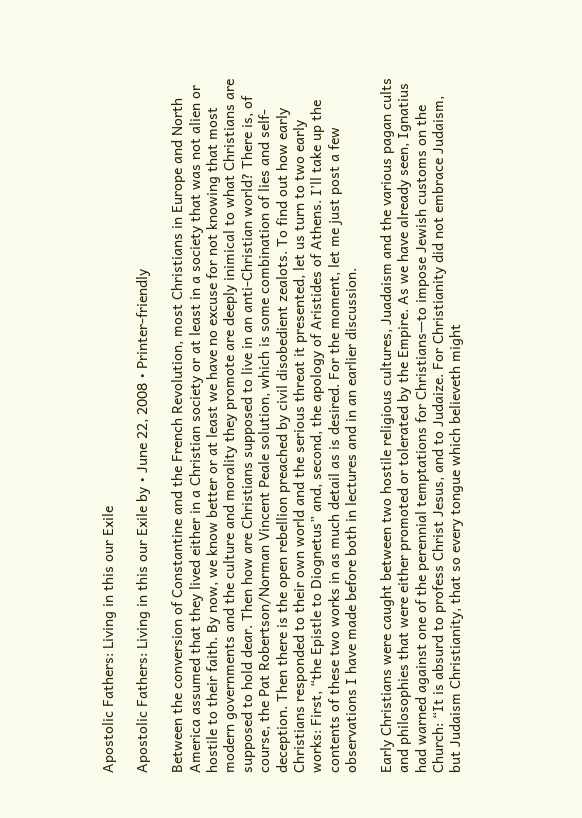Apostolic Fathers: Living in this our Exile

Apostolic Fathers: Living in this our Exile by • June 22, 2008 • Printer-friendly

Between the conversion of Constantine and the French Revolution, most Christians in Europe and North America assumed that they lived either in a Christian society or at least in a society that was not alien or hostile to their faith. By now, we know better or at least we have no excuse for not knowing that most modern governments and the culture and morality they promote are deeply inimical to what Christians are supposed to hold dear. Then how are Christians supposed to live in an anti-Christian world? There is, of course, the Pat Robertson/Norman Vincent Peale solution, which is some combination of lies and self-deception. Then there is the open rebellion preached by civil disobedient zealots. To find out how early Christians responded to their own world and the serious threat it presented, let us turn to two early works: First, “the Epistle to Diognetus” and, second, the apology of Aristides of Athens. I’ll take up the contents of these two works in as much detail as is desired. For the moment, let me just post a few observations I have made before both in lectures and in an earlier discussion.

Early Christians were caught between two hostile religious cultures, Juadaism and the various pagan cults and philosophies that were either promoted or tolerated by the Empire. As we have already seen, Ignatius had warned against one of the perennial temptations for Christians—to impose Jewish customs on the Church: “It is absurd to profess Christ Jesus, and to Judaize. For Christianity did not embrace Judaism, but Judaism Christianity, that so every tongue which believeth might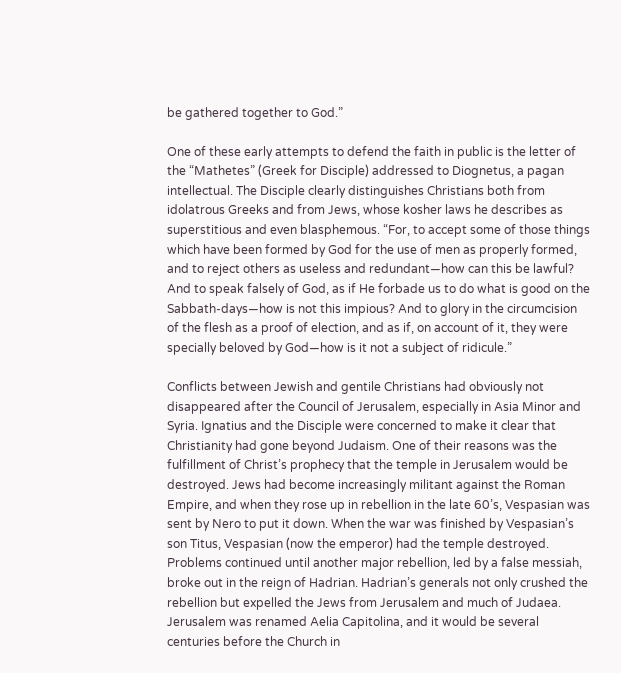be gathered together to God.”

One of these early attempts to defend the faith in public is the letter of the “Mathetes” (Greek for Disciple) addressed to Diognetus, a pagan intellectual. The Disciple clearly distinguishes Christians both from idolatrous Greeks and from Jews, whose kosher laws he describes as superstitious and even blasphemous. “For, to accept some of those things which have been formed by God for the use of men as properly formed, and to reject others as useless and redundant—how can this be lawful? And to speak falsely of God, as if He forbade us to do what is good on the Sabbath-days—how is not this impious? And to glory in the circumcision of the flesh as a proof of election, and as if, on account of it, they were specially beloved by God—how is it not a subject of ridicule.”

Conflicts between Jewish and gentile Christians had obviously not disappeared after the Council of Jerusalem, especially in Asia Minor and Syria. Ignatius and the Disciple were concerned to make it clear that Christianity had gone beyond Judaism. One of their reasons was the fulfillment of Christ’s prophecy that the temple in Jerusalem would be destroyed. Jews had become increasingly militant against the Roman Empire, and when they rose up in rebellion in the late 60’s, Vespasian was sent by Nero to put it down. When the war was finished by Vespasian’s son Titus, Vespasian (now the emperor) had the temple destroyed. Problems continued until another major rebellion, led by a false messiah, broke out in the reign of Hadrian. Hadrian’s generals not only crushed the rebellion but expelled the Jews from Jerusalem and much of Judaea. Jerusalem was renamed Aelia Capitolina, and it would be several centuries before the Church in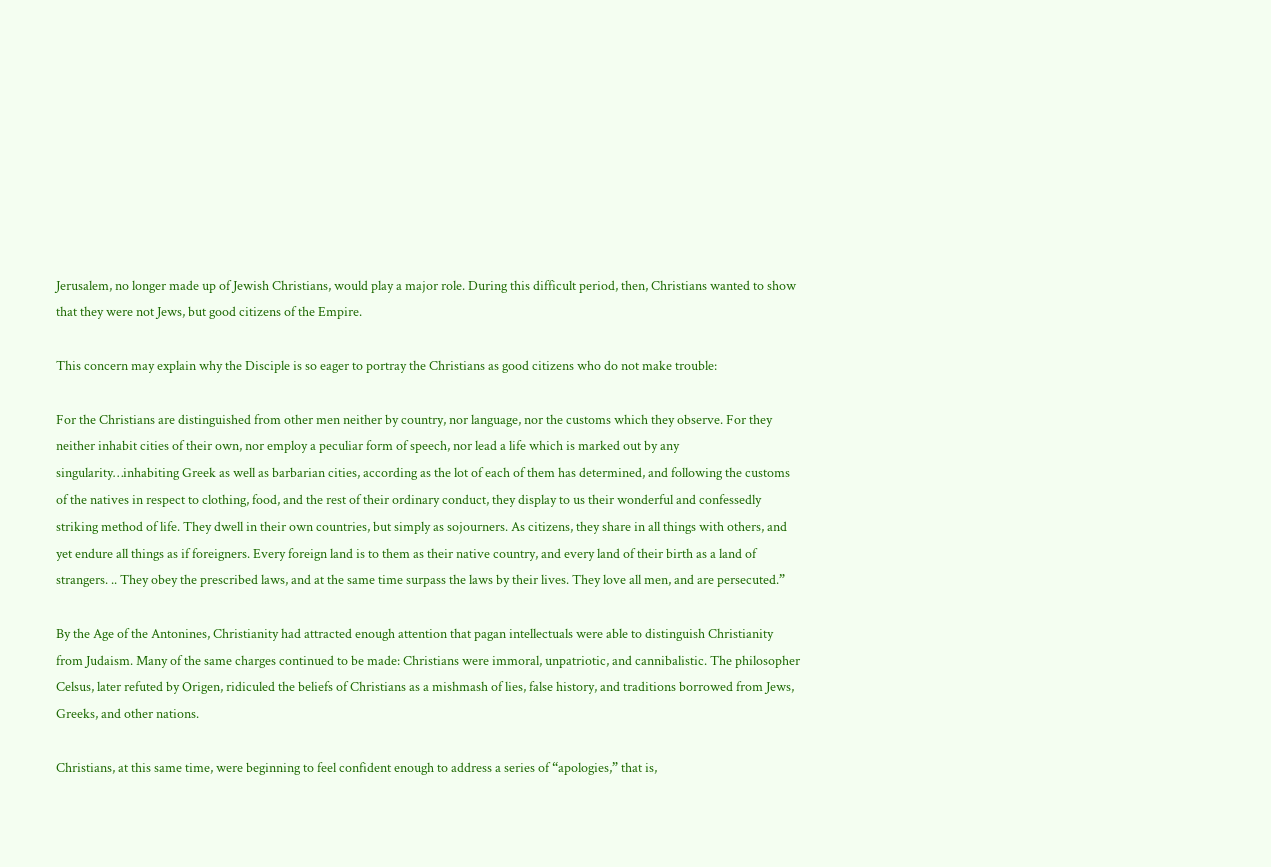Jerusalem, no longer made up of Jewish Christians, would play a major role. During this difficult period, then, Christians wanted to show that they were not Jews, but good citizens of the Empire.

This concern may explain why the Disciple is so eager to portray the Christians as good citizens who do not make trouble:

For the Christians are distinguished from other men neither by country, nor language, nor the customs which they observe. For they neither inhabit cities of their own, nor employ a peculiar form of speech, nor lead a life which is marked out by any singularity…inhabiting Greek as well as barbarian cities, according as the lot of each of them has determined, and following the customs of the natives in respect to clothing, food, and the rest of their ordinary conduct, they display to us their wonderful and confessedly striking method of life. They dwell in their own countries, but simply as sojourners. As citizens, they share in all things with others, and yet endure all things as if foreigners. Every foreign land is to them as their native country, and every land of their birth as a land of strangers. .. They obey the prescribed laws, and at the same time surpass the laws by their lives. They love all men, and are persecuted.”

By the Age of the Antonines, Christianity had attracted enough attention that pagan intellectuals were able to distinguish Christianity from Judaism. Many of the same charges continued to be made: Christians were immoral, unpatriotic, and cannibalistic. The philosopher Celsus, later refuted by Origen, ridiculed the beliefs of Christians as a mishmash of lies, false history, and traditions borrowed from Jews, Greeks, and other nations.

Christians, at this same time, were beginning to feel confident enough to address a series of “apologies,” that is,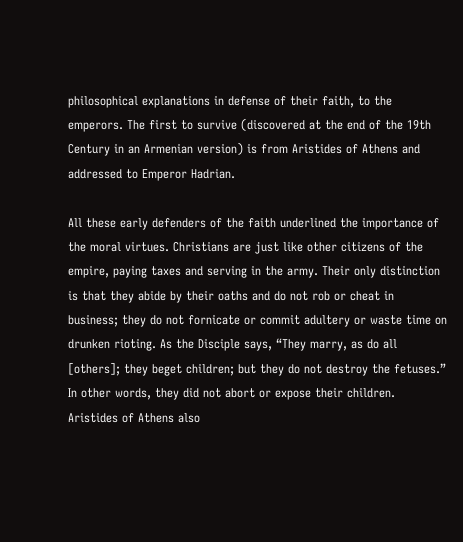philosophical explanations in defense of their faith, to the emperors. The first to survive (discovered at the end of the 19th Century in an Armenian version) is from Aristides of Athens and addressed to Emperor Hadrian.

All these early defenders of the faith underlined the importance of the moral virtues. Christians are just like other citizens of the empire, paying taxes and serving in the army. Their only distinction is that they abide by their oaths and do not rob or cheat in business; they do not fornicate or commit adultery or waste time on drunken rioting. As the Disciple says, “They marry, as do all [others]; they beget children; but they do not destroy the fetuses.” In other words, they did not abort or expose their children. Aristides of Athens also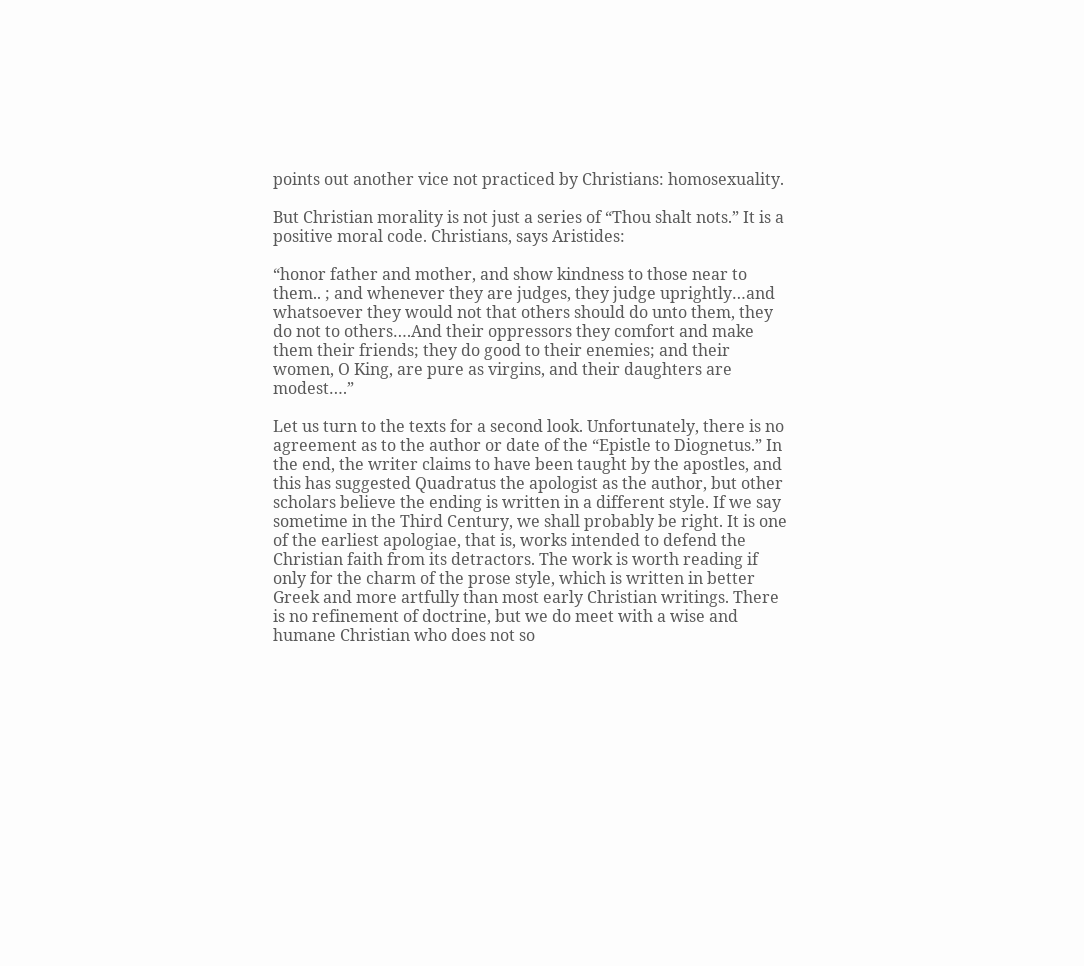points out another vice not practiced by Christians: homosexuality.

But Christian morality is not just a series of “Thou shalt nots.” It is a positive moral code. Christians, says Aristides:

“honor father and mother, and show kindness to those near to them.. ; and whenever they are judges, they judge uprightly…and whatsoever they would not that others should do unto them, they do not to others….And their oppressors they comfort and make them their friends; they do good to their enemies; and their women, O King, are pure as virgins, and their daughters are modest….”

Let us turn to the texts for a second look. Unfortunately, there is no agreement as to the author or date of the “Epistle to Diognetus.” In the end, the writer claims to have been taught by the apostles, and this has suggested Quadratus the apologist as the author, but other scholars believe the ending is written in a different style. If we say sometime in the Third Century, we shall probably be right. It is one of the earliest apologiae, that is, works intended to defend the Christian faith from its detractors. The work is worth reading if only for the charm of the prose style, which is written in better Greek and more artfully than most early Christian writings. There is no refinement of doctrine, but we do meet with a wise and humane Christian who does not so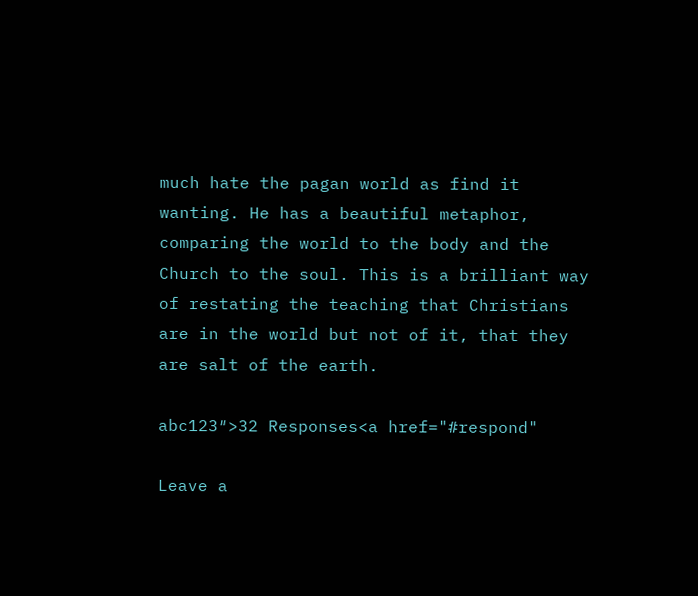much hate the pagan world as find it wanting. He has a beautiful metaphor, comparing the world to the body and the Church to the soul. This is a brilliant way of restating the teaching that Christians are in the world but not of it, that they are salt of the earth.

abc123″>32 Responses<a href="#respond"

Leave a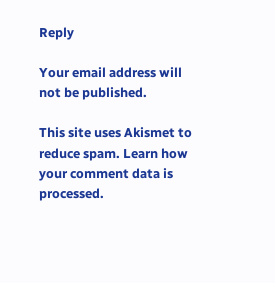Reply

Your email address will not be published.

This site uses Akismet to reduce spam. Learn how your comment data is processed.